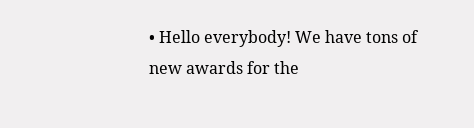• Hello everybody! We have tons of new awards for the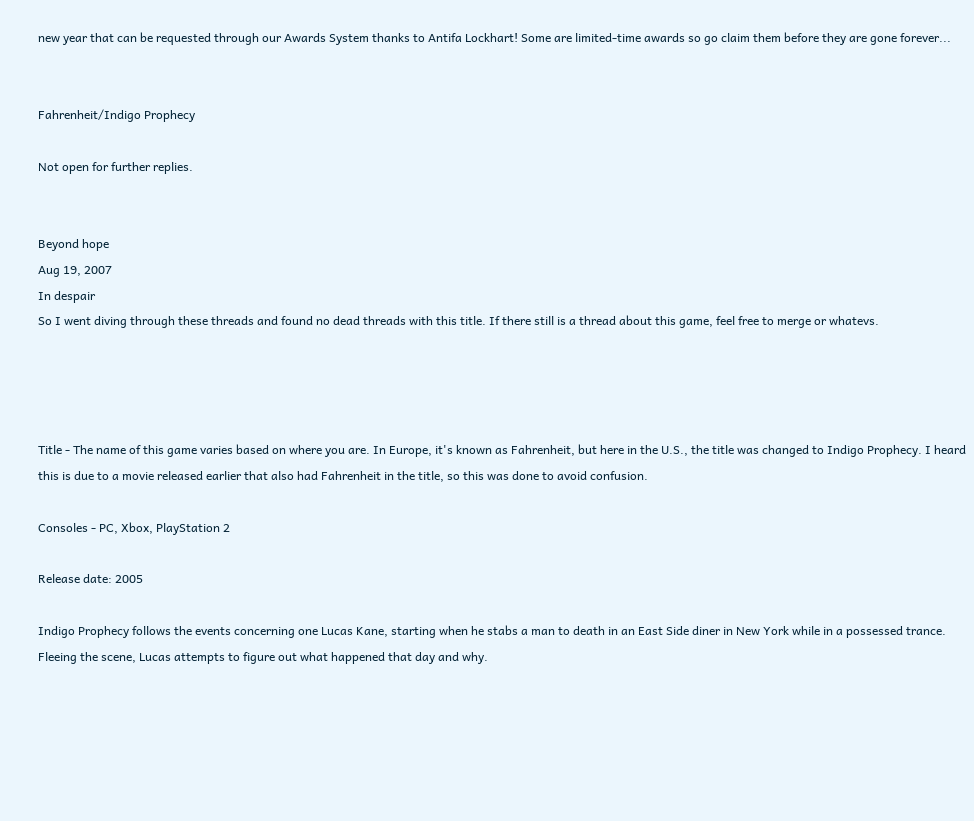new year that can be requested through our Awards System thanks to Antifa Lockhart! Some are limited-time awards so go claim them before they are gone forever...


Fahrenheit/Indigo Prophecy

Not open for further replies.


Beyond hope
Aug 19, 2007
In despair
So I went diving through these threads and found no dead threads with this title. If there still is a thread about this game, feel free to merge or whatevs.




Title - The name of this game varies based on where you are. In Europe, it's known as Fahrenheit, but here in the U.S., the title was changed to Indigo Prophecy. I heard this is due to a movie released earlier that also had Fahrenheit in the title, so this was done to avoid confusion.

Consoles - PC, Xbox, PlayStation 2

Release date: 2005

Indigo Prophecy follows the events concerning one Lucas Kane, starting when he stabs a man to death in an East Side diner in New York while in a possessed trance. Fleeing the scene, Lucas attempts to figure out what happened that day and why.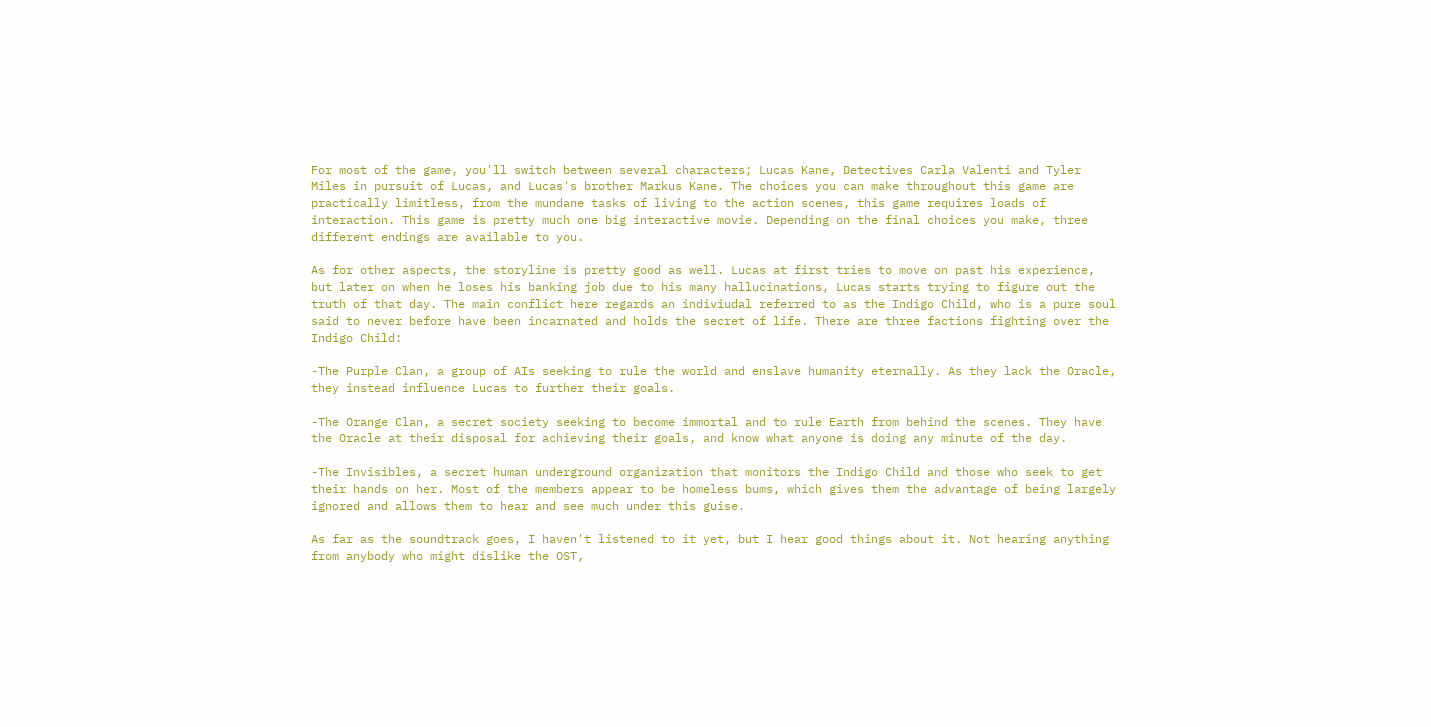For most of the game, you'll switch between several characters; Lucas Kane, Detectives Carla Valenti and Tyler Miles in pursuit of Lucas, and Lucas's brother Markus Kane. The choices you can make throughout this game are practically limitless, from the mundane tasks of living to the action scenes, this game requires loads of interaction. This game is pretty much one big interactive movie. Depending on the final choices you make, three different endings are available to you.

As for other aspects, the storyline is pretty good as well. Lucas at first tries to move on past his experience, but later on when he loses his banking job due to his many hallucinations, Lucas starts trying to figure out the truth of that day. The main conflict here regards an indiviudal referred to as the Indigo Child, who is a pure soul said to never before have been incarnated and holds the secret of life. There are three factions fighting over the Indigo Child:

-The Purple Clan, a group of AIs seeking to rule the world and enslave humanity eternally. As they lack the Oracle, they instead influence Lucas to further their goals.

-The Orange Clan, a secret society seeking to become immortal and to rule Earth from behind the scenes. They have the Oracle at their disposal for achieving their goals, and know what anyone is doing any minute of the day.

-The Invisibles, a secret human underground organization that monitors the Indigo Child and those who seek to get their hands on her. Most of the members appear to be homeless bums, which gives them the advantage of being largely ignored and allows them to hear and see much under this guise.

As far as the soundtrack goes, I haven't listened to it yet, but I hear good things about it. Not hearing anything from anybody who might dislike the OST,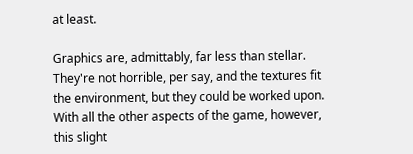at least.

Graphics are, admittably, far less than stellar. They're not horrible, per say, and the textures fit the environment, but they could be worked upon. With all the other aspects of the game, however, this slight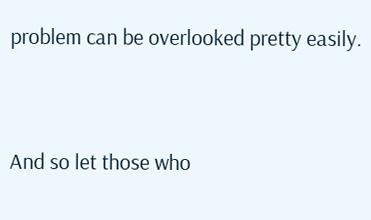problem can be overlooked pretty easily.


And so let those who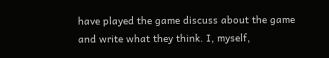have played the game discuss about the game and write what they think. I, myself,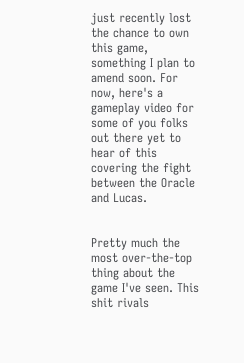just recently lost the chance to own this game, something I plan to amend soon. For now, here's a gameplay video for some of you folks out there yet to hear of this covering the fight between the Oracle and Lucas.


Pretty much the most over-the-top thing about the game I've seen. This shit rivals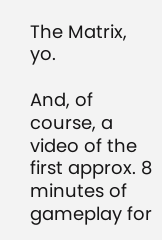The Matrix, yo.

And, of course, a video of the first approx. 8 minutes of gameplay for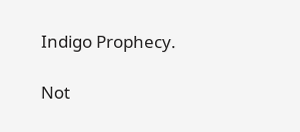Indigo Prophecy.

Not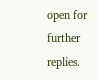open for further replies.